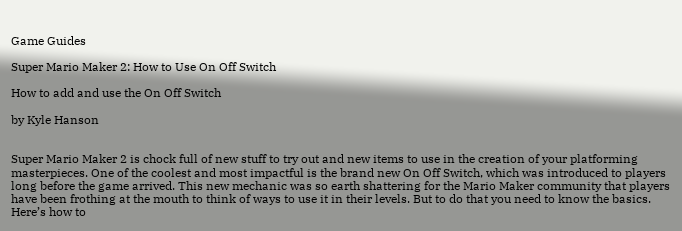Game Guides

Super Mario Maker 2: How to Use On Off Switch

How to add and use the On Off Switch

by Kyle Hanson


Super Mario Maker 2 is chock full of new stuff to try out and new items to use in the creation of your platforming masterpieces. One of the coolest and most impactful is the brand new On Off Switch, which was introduced to players long before the game arrived. This new mechanic was so earth shattering for the Mario Maker community that players have been frothing at the mouth to think of ways to use it in their levels. But to do that you need to know the basics. Here’s how to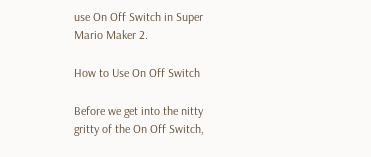use On Off Switch in Super Mario Maker 2.

How to Use On Off Switch

Before we get into the nitty gritty of the On Off Switch,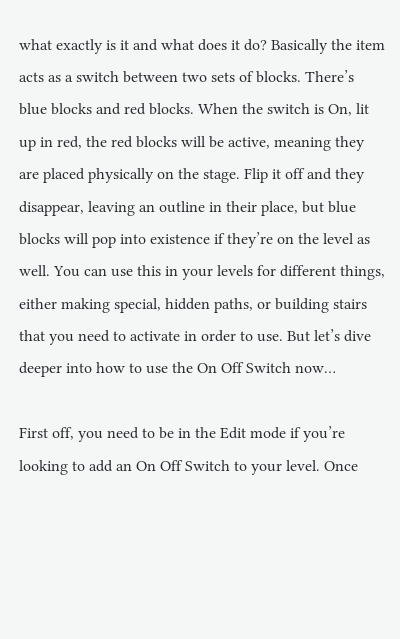what exactly is it and what does it do? Basically the item acts as a switch between two sets of blocks. There’s blue blocks and red blocks. When the switch is On, lit up in red, the red blocks will be active, meaning they are placed physically on the stage. Flip it off and they disappear, leaving an outline in their place, but blue blocks will pop into existence if they’re on the level as well. You can use this in your levels for different things, either making special, hidden paths, or building stairs that you need to activate in order to use. But let’s dive deeper into how to use the On Off Switch now…

First off, you need to be in the Edit mode if you’re looking to add an On Off Switch to your level. Once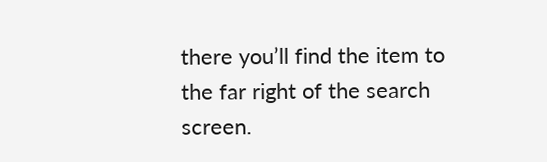there you’ll find the item to the far right of the search screen.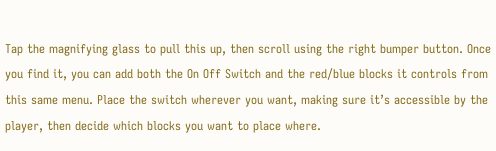Tap the magnifying glass to pull this up, then scroll using the right bumper button. Once you find it, you can add both the On Off Switch and the red/blue blocks it controls from this same menu. Place the switch wherever you want, making sure it’s accessible by the player, then decide which blocks you want to place where.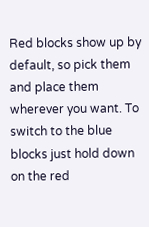Red blocks show up by default, so pick them and place them wherever you want. To switch to the blue blocks just hold down on the red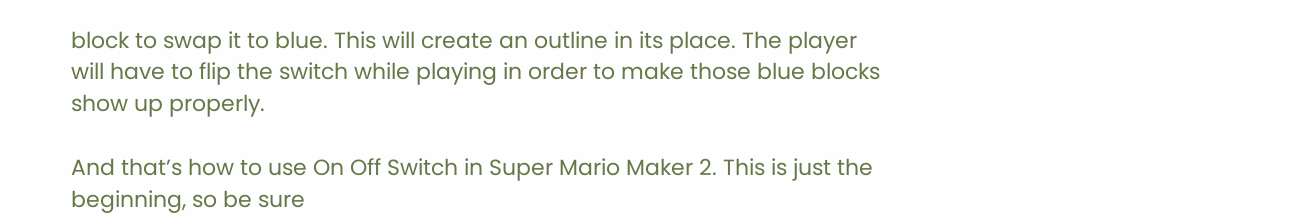block to swap it to blue. This will create an outline in its place. The player will have to flip the switch while playing in order to make those blue blocks show up properly.

And that’s how to use On Off Switch in Super Mario Maker 2. This is just the beginning, so be sure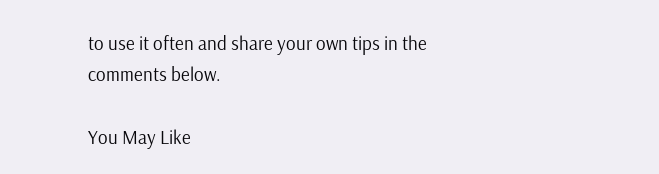to use it often and share your own tips in the comments below.

You May Like